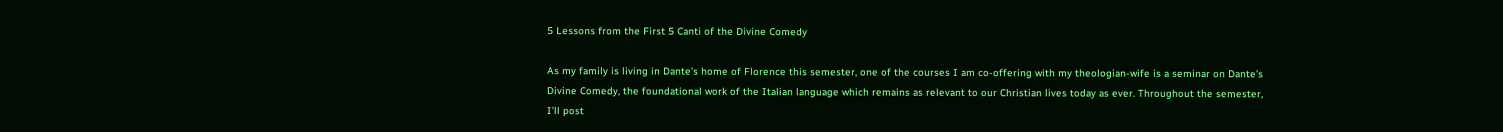5 Lessons from the First 5 Canti of the Divine Comedy

As my family is living in Dante’s home of Florence this semester, one of the courses I am co-offering with my theologian-wife is a seminar on Dante’s Divine Comedy, the foundational work of the Italian language which remains as relevant to our Christian lives today as ever. Throughout the semester, I’ll post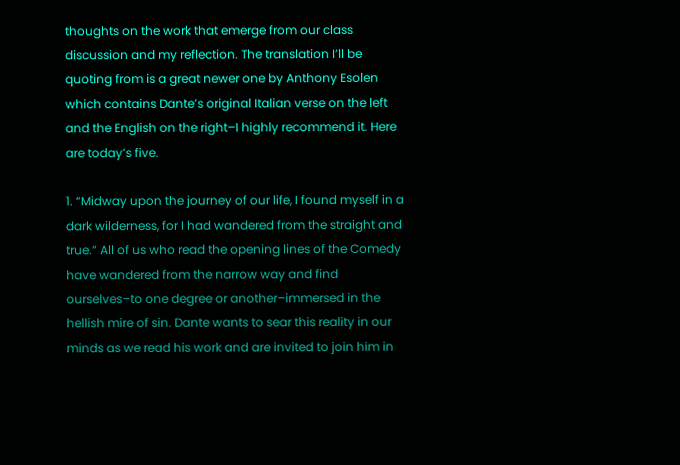thoughts on the work that emerge from our class discussion and my reflection. The translation I’ll be quoting from is a great newer one by Anthony Esolen which contains Dante’s original Italian verse on the left and the English on the right–I highly recommend it. Here are today’s five.

1. “Midway upon the journey of our life, I found myself in a dark wilderness, for I had wandered from the straight and true.” All of us who read the opening lines of the Comedy have wandered from the narrow way and find ourselves–to one degree or another–immersed in the hellish mire of sin. Dante wants to sear this reality in our minds as we read his work and are invited to join him in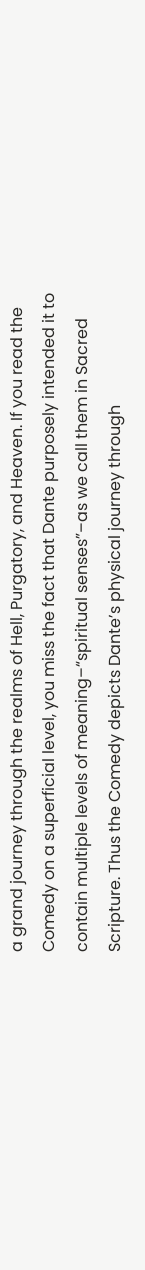a grand journey through the realms of Hell, Purgatory, and Heaven. If you read the Comedy on a superficial level, you miss the fact that Dante purposely intended it to contain multiple levels of meaning–“spiritual senses”–as we call them in Sacred Scripture. Thus the Comedy depicts Dante’s physical journey through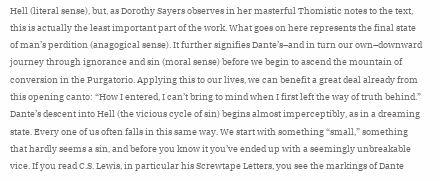Hell (literal sense), but, as Dorothy Sayers observes in her masterful Thomistic notes to the text, this is actually the least important part of the work. What goes on here represents the final state of man’s perdition (anagogical sense). It further signifies Dante’s–and in turn our own–downward journey through ignorance and sin (moral sense) before we begin to ascend the mountain of conversion in the Purgatorio. Applying this to our lives, we can benefit a great deal already from this opening canto: “How I entered, I can’t bring to mind when I first left the way of truth behind.” Dante’s descent into Hell (the vicious cycle of sin) begins almost imperceptibly, as in a dreaming state. Every one of us often falls in this same way. We start with something “small,” something that hardly seems a sin, and before you know it you’ve ended up with a seemingly unbreakable vice. If you read C.S. Lewis, in particular his Screwtape Letters, you see the markings of Dante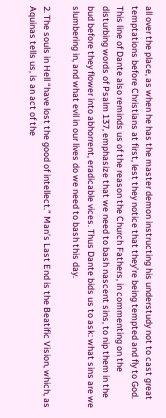all over the place, as when he has the master demon instructing his understudy not to cast great temptations before Christians at first, lest they notice that they’re being tempted and fly to God. This line of Dante also reminds us of the reason the Church Fathers, in commenting on the disturbing words of Psalm 137, emphasize that we need to bash nascent sins, to nip them in the bud before they flower into abhorrent, eradicable vices. Thus Dante bids us to ask: what sins are we slumbering in, and what evil in our lives do we need to bash this day.

2. The souls in Hell “have lost the good of intellect.” Man’s Last End is the Beatific Vision, which, as Aquinas tells us, is an act of the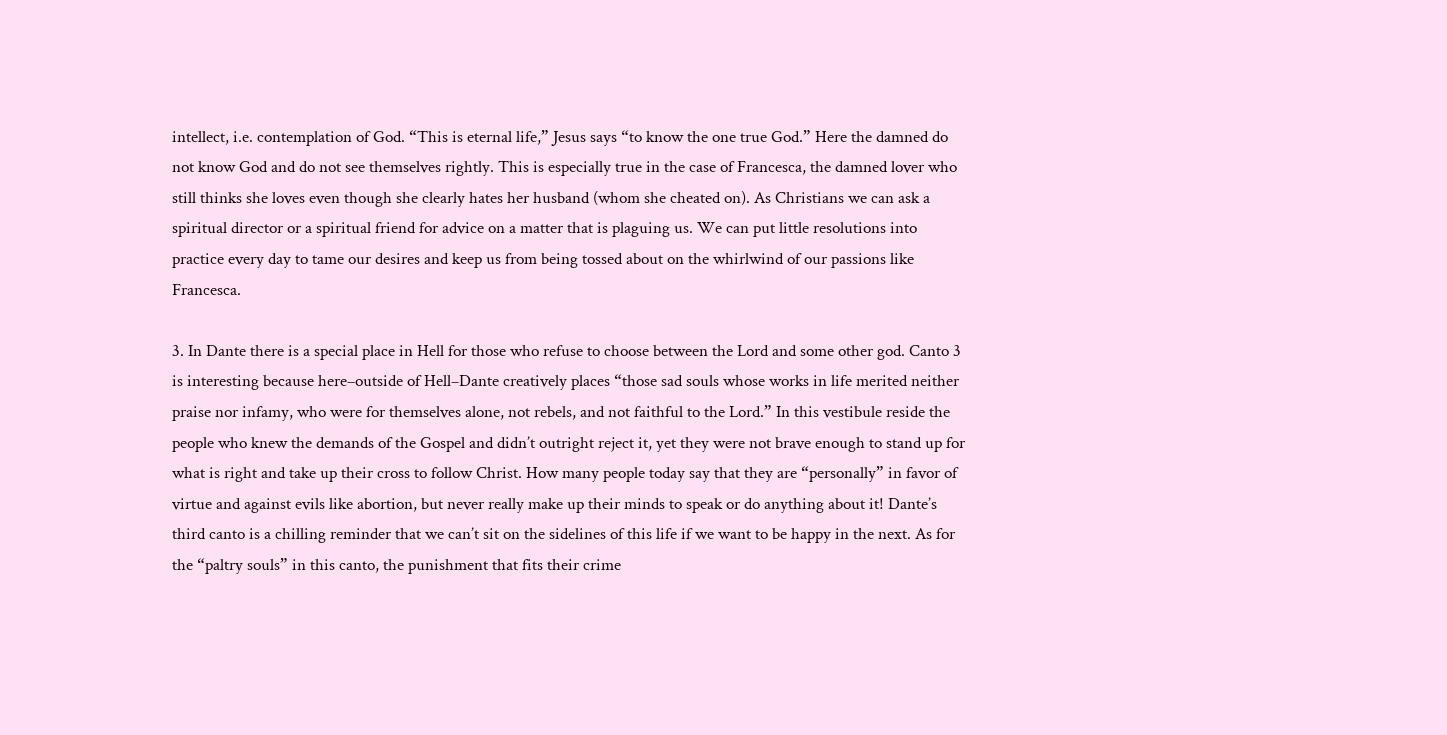intellect, i.e. contemplation of God. “This is eternal life,” Jesus says “to know the one true God.” Here the damned do not know God and do not see themselves rightly. This is especially true in the case of Francesca, the damned lover who still thinks she loves even though she clearly hates her husband (whom she cheated on). As Christians we can ask a spiritual director or a spiritual friend for advice on a matter that is plaguing us. We can put little resolutions into practice every day to tame our desires and keep us from being tossed about on the whirlwind of our passions like Francesca.

3. In Dante there is a special place in Hell for those who refuse to choose between the Lord and some other god. Canto 3 is interesting because here–outside of Hell–Dante creatively places “those sad souls whose works in life merited neither praise nor infamy, who were for themselves alone, not rebels, and not faithful to the Lord.” In this vestibule reside the people who knew the demands of the Gospel and didn’t outright reject it, yet they were not brave enough to stand up for what is right and take up their cross to follow Christ. How many people today say that they are “personally” in favor of virtue and against evils like abortion, but never really make up their minds to speak or do anything about it! Dante’s third canto is a chilling reminder that we can’t sit on the sidelines of this life if we want to be happy in the next. As for the “paltry souls” in this canto, the punishment that fits their crime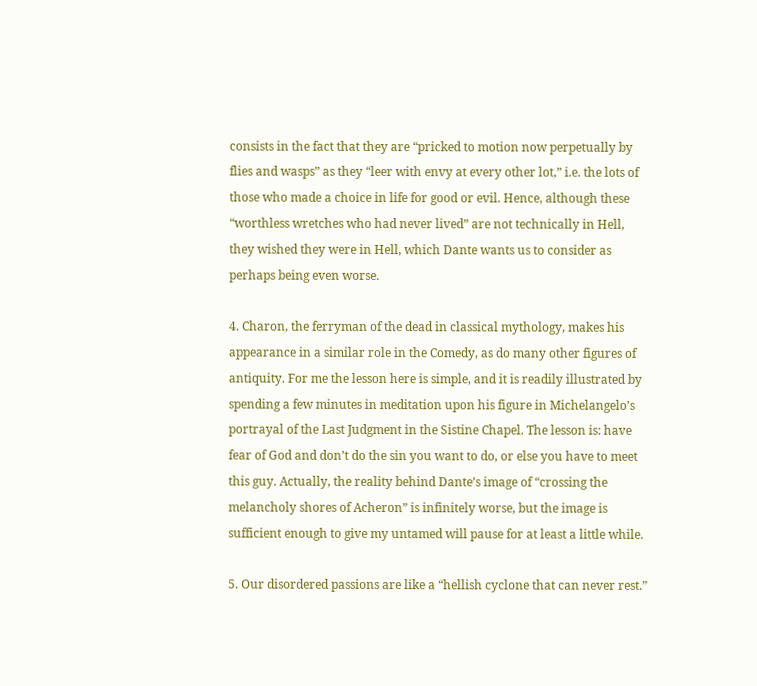consists in the fact that they are “pricked to motion now perpetually by flies and wasps” as they “leer with envy at every other lot,” i.e. the lots of those who made a choice in life for good or evil. Hence, although these “worthless wretches who had never lived” are not technically in Hell, they wished they were in Hell, which Dante wants us to consider as perhaps being even worse.

4. Charon, the ferryman of the dead in classical mythology, makes his appearance in a similar role in the Comedy, as do many other figures of antiquity. For me the lesson here is simple, and it is readily illustrated by spending a few minutes in meditation upon his figure in Michelangelo’s portrayal of the Last Judgment in the Sistine Chapel. The lesson is: have fear of God and don’t do the sin you want to do, or else you have to meet this guy. Actually, the reality behind Dante’s image of “crossing the melancholy shores of Acheron” is infinitely worse, but the image is sufficient enough to give my untamed will pause for at least a little while.

5. Our disordered passions are like a “hellish cyclone that can never rest.”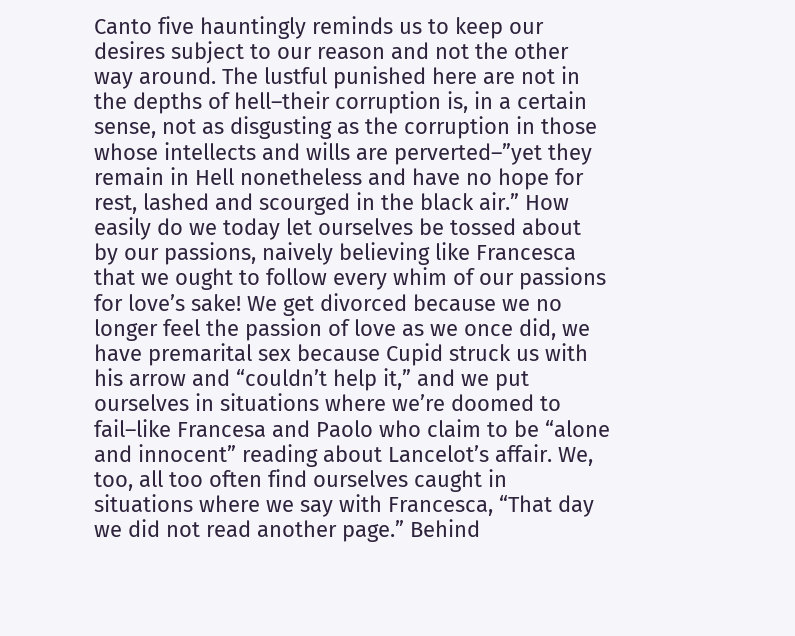Canto five hauntingly reminds us to keep our desires subject to our reason and not the other way around. The lustful punished here are not in the depths of hell–their corruption is, in a certain sense, not as disgusting as the corruption in those whose intellects and wills are perverted–”yet they remain in Hell nonetheless and have no hope for rest, lashed and scourged in the black air.” How easily do we today let ourselves be tossed about by our passions, naively believing like Francesca that we ought to follow every whim of our passions for love’s sake! We get divorced because we no longer feel the passion of love as we once did, we have premarital sex because Cupid struck us with his arrow and “couldn’t help it,” and we put ourselves in situations where we’re doomed to fail–like Francesa and Paolo who claim to be “alone and innocent” reading about Lancelot’s affair. We, too, all too often find ourselves caught in situations where we say with Francesca, “That day we did not read another page.” Behind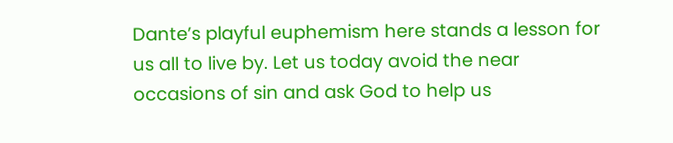Dante’s playful euphemism here stands a lesson for us all to live by. Let us today avoid the near occasions of sin and ask God to help us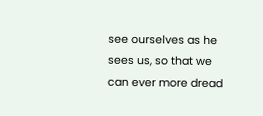see ourselves as he sees us, so that we can ever more dread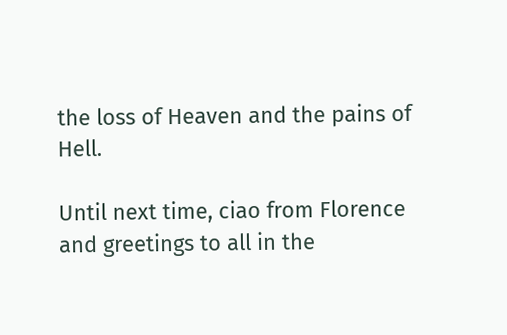the loss of Heaven and the pains of Hell.

Until next time, ciao from Florence and greetings to all in the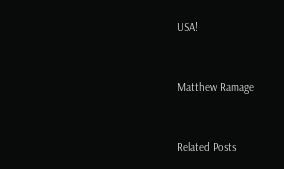USA!



Matthew Ramage



Related Posts